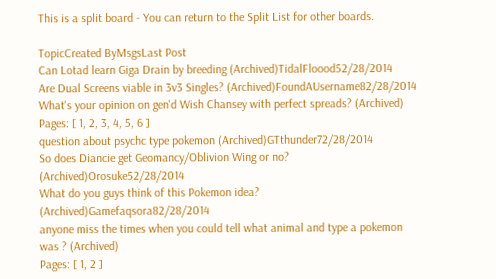This is a split board - You can return to the Split List for other boards.

TopicCreated ByMsgsLast Post
Can Lotad learn Giga Drain by breeding (Archived)TidalFloood52/28/2014
Are Dual Screens viable in 3v3 Singles? (Archived)FoundAUsername82/28/2014
What's your opinion on gen'd Wish Chansey with perfect spreads? (Archived)
Pages: [ 1, 2, 3, 4, 5, 6 ]
question about psychc type pokemon (Archived)GTthunder72/28/2014
So does Diancie get Geomancy/Oblivion Wing or no? (Archived)Orosuke52/28/2014
What do you guys think of this Pokemon idea? (Archived)Gamefaqsora82/28/2014
anyone miss the times when you could tell what animal and type a pokemon was ? (Archived)
Pages: [ 1, 2 ]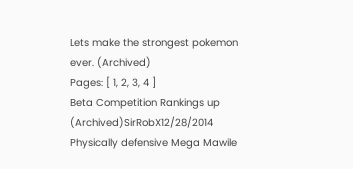Lets make the strongest pokemon ever. (Archived)
Pages: [ 1, 2, 3, 4 ]
Beta Competition Rankings up (Archived)SirRobX12/28/2014
Physically defensive Mega Mawile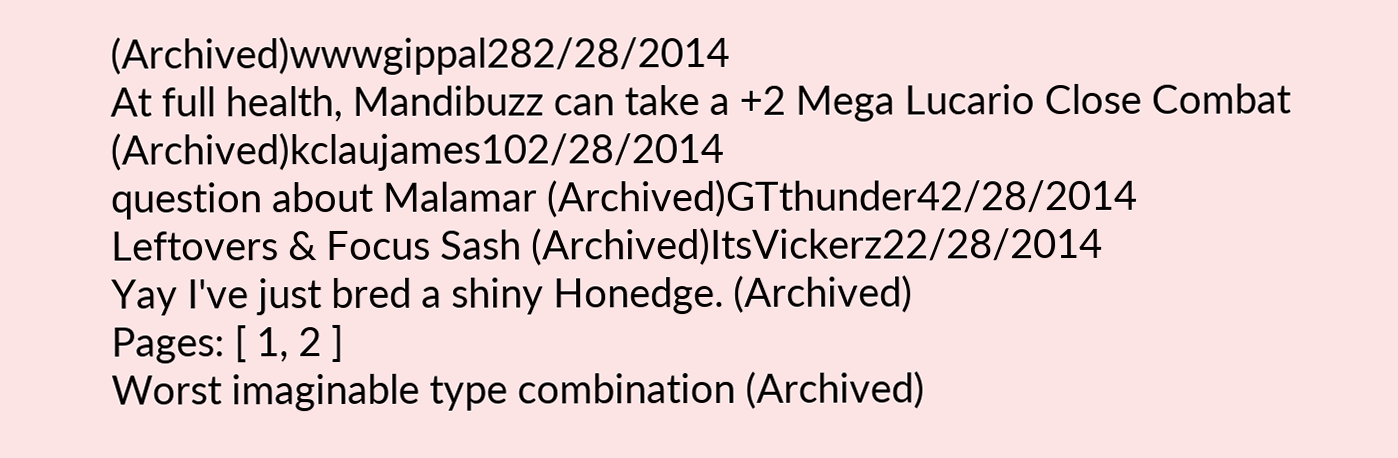(Archived)wwwgippal282/28/2014
At full health, Mandibuzz can take a +2 Mega Lucario Close Combat (Archived)kclaujames102/28/2014
question about Malamar (Archived)GTthunder42/28/2014
Leftovers & Focus Sash (Archived)ItsVickerz22/28/2014
Yay I've just bred a shiny Honedge. (Archived)
Pages: [ 1, 2 ]
Worst imaginable type combination (Archived)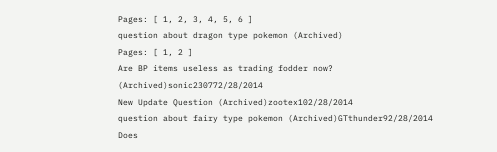Pages: [ 1, 2, 3, 4, 5, 6 ]
question about dragon type pokemon (Archived)
Pages: [ 1, 2 ]
Are BP items useless as trading fodder now? (Archived)sonic230772/28/2014
New Update Question (Archived)zootex102/28/2014
question about fairy type pokemon (Archived)GTthunder92/28/2014
Does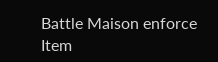Battle Maison enforce Item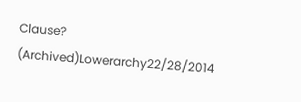Clause? (Archived)Lowerarchy22/28/2014